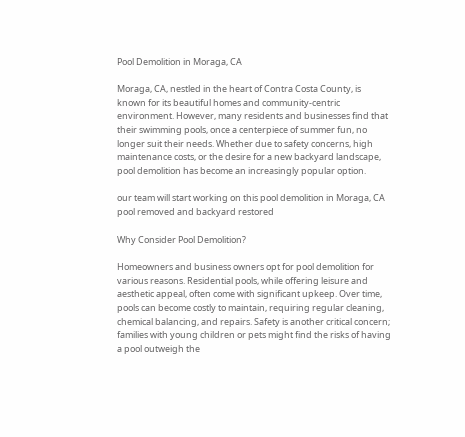Pool Demolition in Moraga, CA

Moraga, CA, nestled in the heart of Contra Costa County, is known for its beautiful homes and community-centric environment. However, many residents and businesses find that their swimming pools, once a centerpiece of summer fun, no longer suit their needs. Whether due to safety concerns, high maintenance costs, or the desire for a new backyard landscape, pool demolition has become an increasingly popular option.

our team will start working on this pool demolition in Moraga, CA
pool removed and backyard restored

Why Consider Pool Demolition?

Homeowners and business owners opt for pool demolition for various reasons. Residential pools, while offering leisure and aesthetic appeal, often come with significant upkeep. Over time, pools can become costly to maintain, requiring regular cleaning, chemical balancing, and repairs. Safety is another critical concern; families with young children or pets might find the risks of having a pool outweigh the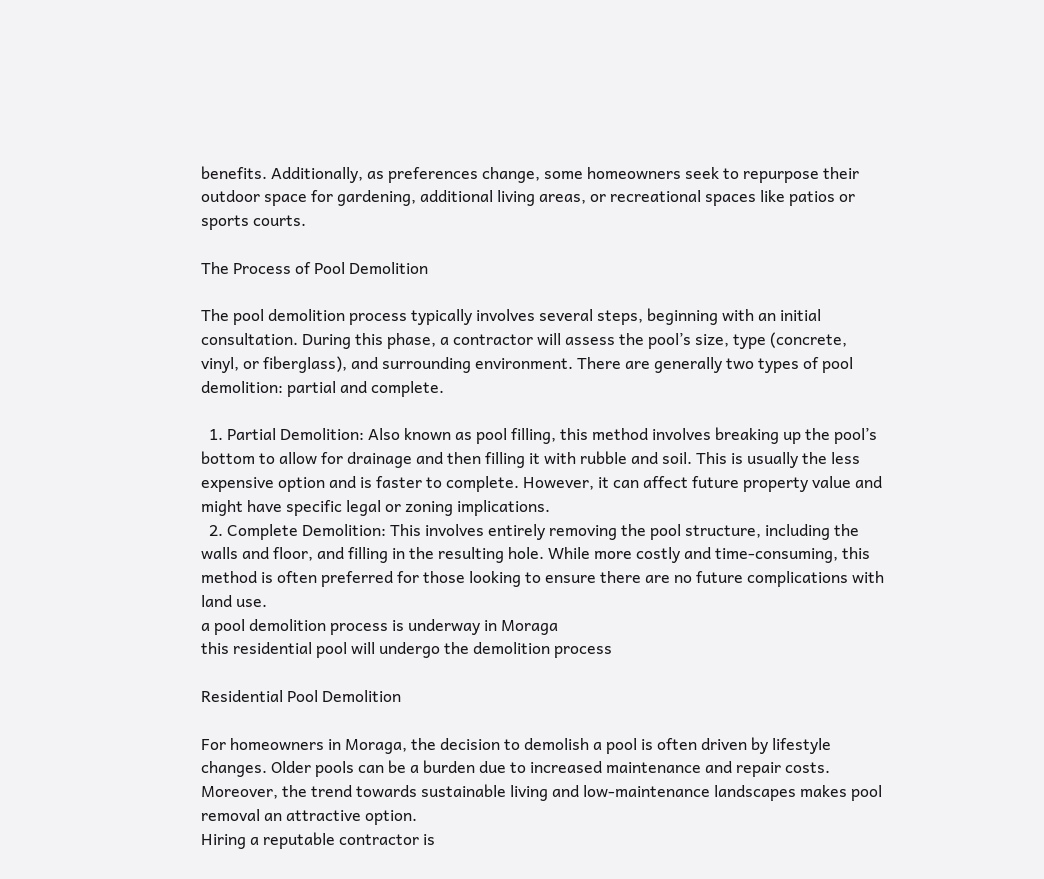benefits. Additionally, as preferences change, some homeowners seek to repurpose their outdoor space for gardening, additional living areas, or recreational spaces like patios or sports courts.

The Process of Pool Demolition

The pool demolition process typically involves several steps, beginning with an initial consultation. During this phase, a contractor will assess the pool’s size, type (concrete, vinyl, or fiberglass), and surrounding environment. There are generally two types of pool demolition: partial and complete.

  1. Partial Demolition: Also known as pool filling, this method involves breaking up the pool’s bottom to allow for drainage and then filling it with rubble and soil. This is usually the less expensive option and is faster to complete. However, it can affect future property value and might have specific legal or zoning implications.
  2. Complete Demolition: This involves entirely removing the pool structure, including the walls and floor, and filling in the resulting hole. While more costly and time-consuming, this method is often preferred for those looking to ensure there are no future complications with land use.
a pool demolition process is underway in Moraga
this residential pool will undergo the demolition process

Residential Pool Demolition

For homeowners in Moraga, the decision to demolish a pool is often driven by lifestyle changes. Older pools can be a burden due to increased maintenance and repair costs. Moreover, the trend towards sustainable living and low-maintenance landscapes makes pool removal an attractive option.
Hiring a reputable contractor is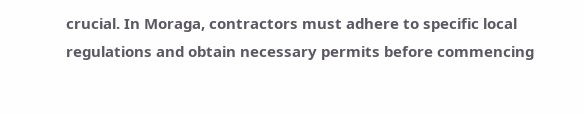crucial. In Moraga, contractors must adhere to specific local regulations and obtain necessary permits before commencing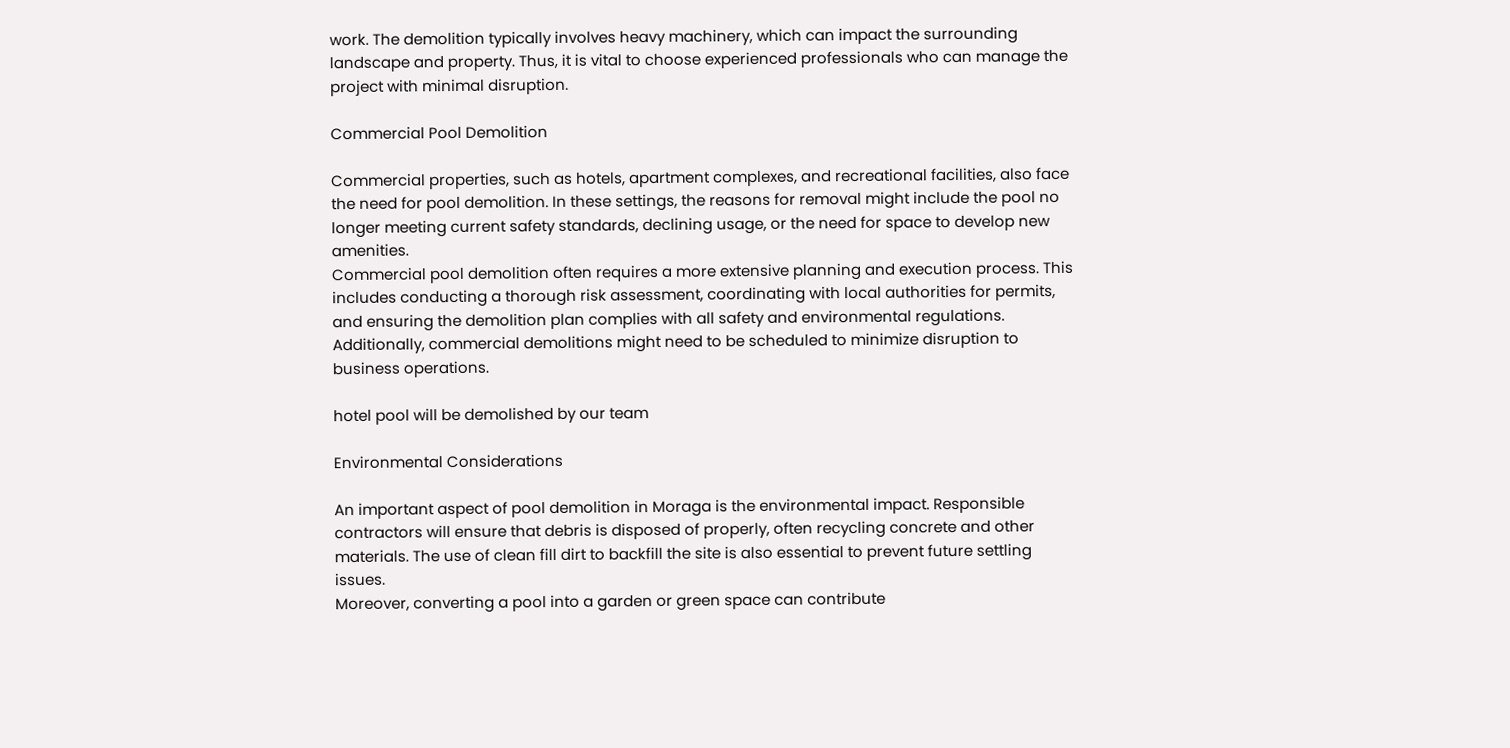work. The demolition typically involves heavy machinery, which can impact the surrounding landscape and property. Thus, it is vital to choose experienced professionals who can manage the project with minimal disruption.

Commercial Pool Demolition

Commercial properties, such as hotels, apartment complexes, and recreational facilities, also face the need for pool demolition. In these settings, the reasons for removal might include the pool no longer meeting current safety standards, declining usage, or the need for space to develop new amenities.
Commercial pool demolition often requires a more extensive planning and execution process. This includes conducting a thorough risk assessment, coordinating with local authorities for permits, and ensuring the demolition plan complies with all safety and environmental regulations. Additionally, commercial demolitions might need to be scheduled to minimize disruption to business operations.

hotel pool will be demolished by our team

Environmental Considerations

An important aspect of pool demolition in Moraga is the environmental impact. Responsible contractors will ensure that debris is disposed of properly, often recycling concrete and other materials. The use of clean fill dirt to backfill the site is also essential to prevent future settling issues.
Moreover, converting a pool into a garden or green space can contribute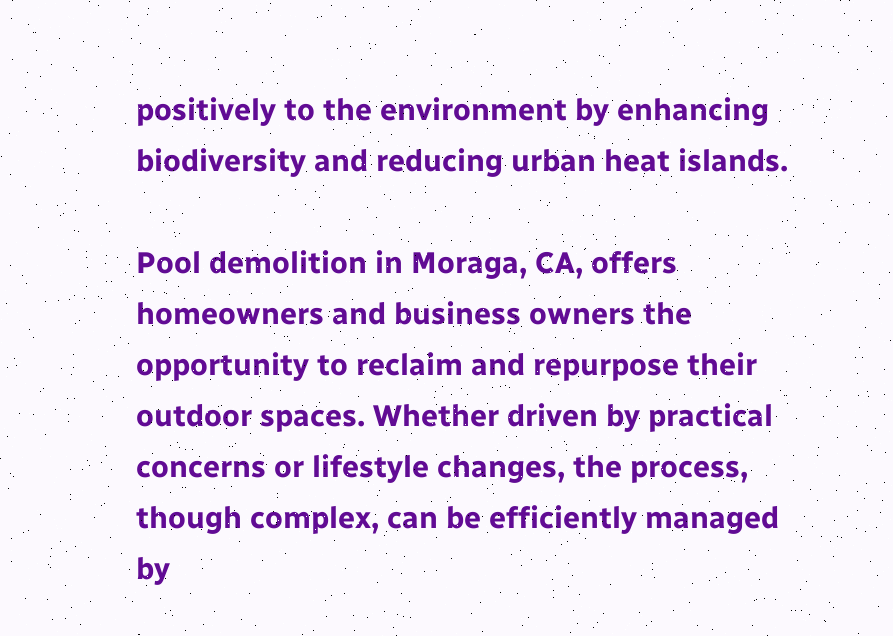positively to the environment by enhancing biodiversity and reducing urban heat islands.

Pool demolition in Moraga, CA, offers homeowners and business owners the opportunity to reclaim and repurpose their outdoor spaces. Whether driven by practical concerns or lifestyle changes, the process, though complex, can be efficiently managed by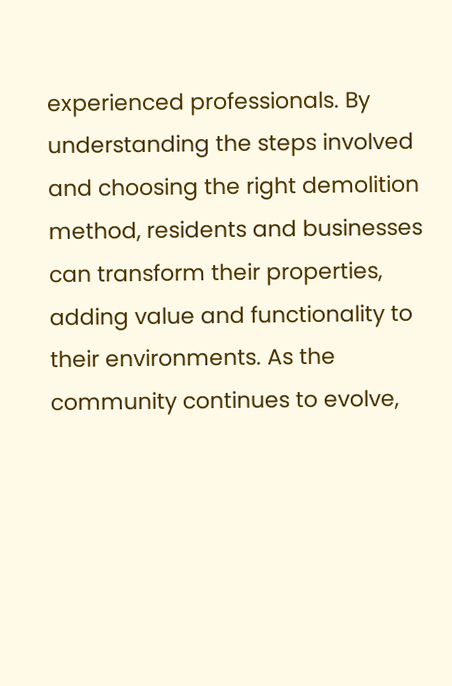experienced professionals. By understanding the steps involved and choosing the right demolition method, residents and businesses can transform their properties, adding value and functionality to their environments. As the community continues to evolve,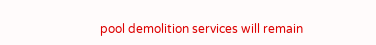pool demolition services will remain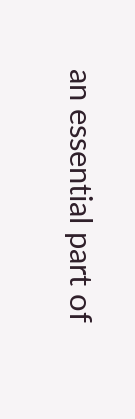an essential part of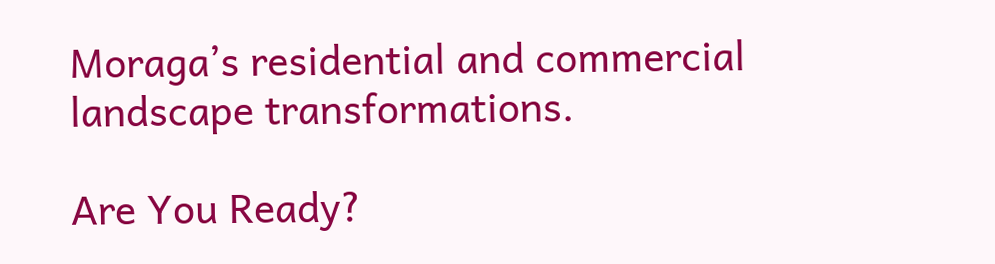Moraga’s residential and commercial landscape transformations.

Are You Ready?